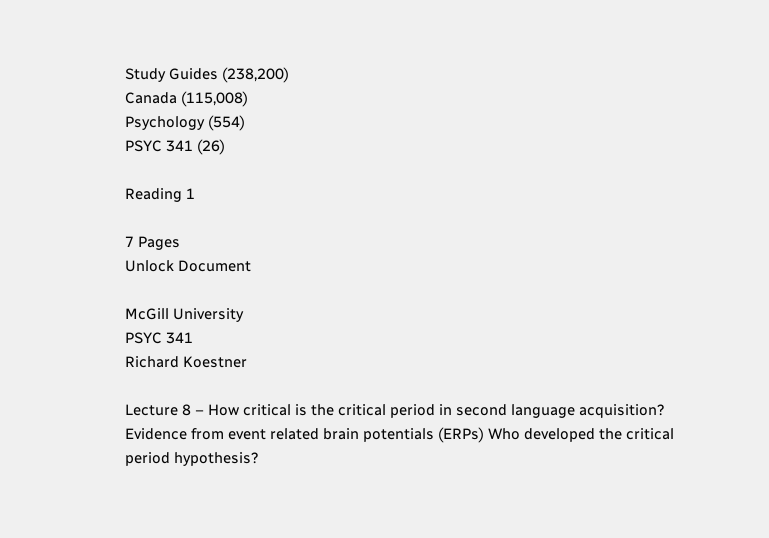Study Guides (238,200)
Canada (115,008)
Psychology (554)
PSYC 341 (26)

Reading 1

7 Pages
Unlock Document

McGill University
PSYC 341
Richard Koestner

Lecture 8 – How critical is the critical period in second language acquisition? Evidence from event related brain potentials (ERPs) Who developed the critical period hypothesis?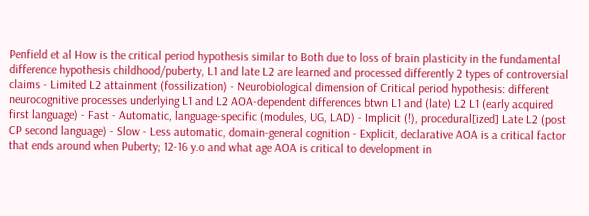Penfield et al How is the critical period hypothesis similar to Both due to loss of brain plasticity in the fundamental difference hypothesis childhood/puberty, L1 and late L2 are learned and processed differently 2 types of controversial claims - Limited L2 attainment (fossilization) - Neurobiological dimension of Critical period hypothesis: different neurocognitive processes underlying L1 and L2 AOA-dependent differences btwn L1 and (late) L2 L1 (early acquired first language) - Fast - Automatic, language-specific (modules, UG, LAD) - Implicit (!), procedural[ized] Late L2 (post CP second language) - Slow - Less automatic, domain-general cognition - Explicit, declarative AOA is a critical factor that ends around when Puberty; 12-16 y.o and what age AOA is critical to development in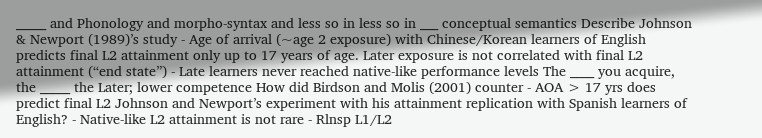_____ and Phonology and morpho-syntax and less so in less so in ___ conceptual semantics Describe Johnson & Newport (1989)’s study - Age of arrival (~age 2 exposure) with Chinese/Korean learners of English predicts final L2 attainment only up to 17 years of age. Later exposure is not correlated with final L2 attainment (“end state”) - Late learners never reached native-like performance levels The ____ you acquire, the _____ the Later; lower competence How did Birdson and Molis (2001) counter - AOA > 17 yrs does predict final L2 Johnson and Newport’s experiment with his attainment replication with Spanish learners of English? - Native-like L2 attainment is not rare - Rlnsp L1/L2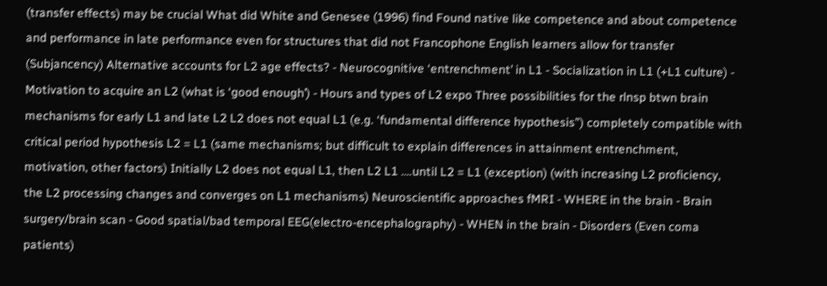(transfer effects) may be crucial What did White and Genesee (1996) find Found native like competence and about competence and performance in late performance even for structures that did not Francophone English learners allow for transfer (Subjancency) Alternative accounts for L2 age effects? - Neurocognitive ‘entrenchment’ in L1 - Socialization in L1 (+L1 culture) - Motivation to acquire an L2 (what is ‘good enough’) - Hours and types of L2 expo Three possibilities for the rlnsp btwn brain mechanisms for early L1 and late L2 L2 does not equal L1 (e.g. ‘fundamental difference hypothesis”) completely compatible with critical period hypothesis L2 = L1 (same mechanisms; but difficult to explain differences in attainment entrenchment, motivation, other factors) Initially L2 does not equal L1, then L2 L1 ….until L2 = L1 (exception) (with increasing L2 proficiency, the L2 processing changes and converges on L1 mechanisms) Neuroscientific approaches fMRI - WHERE in the brain - Brain surgery/brain scan - Good spatial/bad temporal EEG(electro-encephalography) - WHEN in the brain - Disorders (Even coma patients)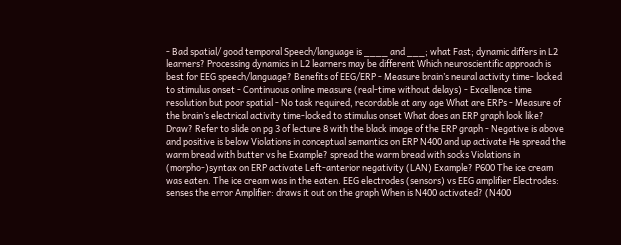- Bad spatial/ good temporal Speech/language is ____ and ___; what Fast; dynamic differs in L2 learners? Processing dynamics in L2 learners may be different Which neuroscientific approach is best for EEG speech/language? Benefits of EEG/ERP - Measure brain’s neural activity time- locked to stimulus onset - Continuous online measure (real-time without delays) - Excellence time resolution but poor spatial - No task required, recordable at any age What are ERPs - Measure of the brain’s electrical activity time-locked to stimulus onset What does an ERP graph look like? Draw? Refer to slide on pg 3 of lecture 8 with the black image of the ERP graph - Negative is above and positive is below Violations in conceptual semantics on ERP N400 and up activate He spread the warm bread with butter vs he Example? spread the warm bread with socks Violations in (morpho-)syntax on ERP activate Left-anterior negativity (LAN) Example? P600 The ice cream was eaten. The ice cream was in the eaten. EEG electrodes (sensors) vs EEG amplifier Electrodes: senses the error Amplifier: draws it out on the graph When is N400 activated? (N400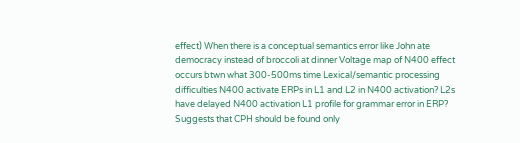effect) When there is a conceptual semantics error like John ate democracy instead of broccoli at dinner Voltage map of N400 effect occurs btwn what 300-500ms time Lexical/semantic processing difficulties N400 activate ERPs in L1 and L2 in N400 activation? L2s have delayed N400 activation L1 profile for grammar error in ERP? Suggests that CPH should be found only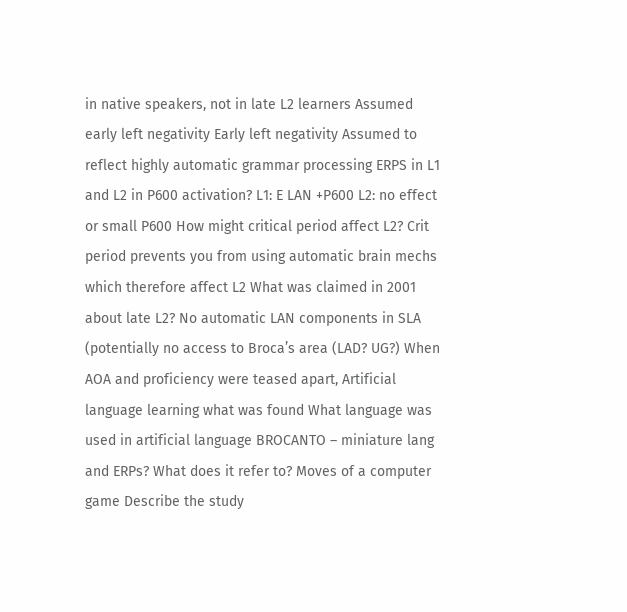in native speakers, not in late L2 learners Assumed early left negativity Early left negativity Assumed to reflect highly automatic grammar processing ERPS in L1 and L2 in P600 activation? L1: E LAN +P600 L2: no effect or small P600 How might critical period affect L2? Crit period prevents you from using automatic brain mechs which therefore affect L2 What was claimed in 2001 about late L2? No automatic LAN components in SLA (potentially no access to Broca’s area (LAD? UG?) When AOA and proficiency were teased apart, Artificial language learning what was found What language was used in artificial language BROCANTO – miniature lang and ERPs? What does it refer to? Moves of a computer game Describe the study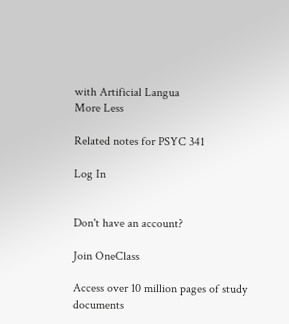with Artificial Langua
More Less

Related notes for PSYC 341

Log In


Don't have an account?

Join OneClass

Access over 10 million pages of study
documents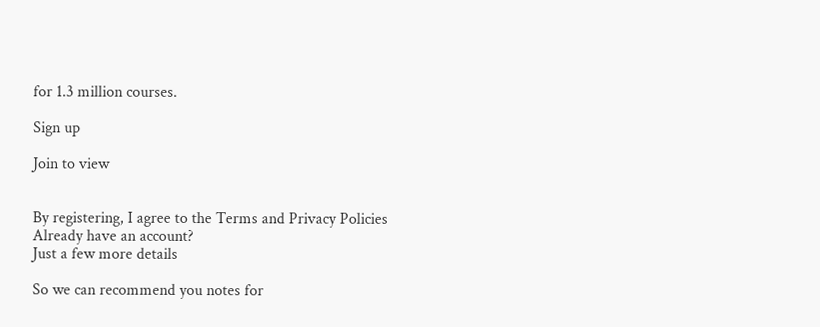for 1.3 million courses.

Sign up

Join to view


By registering, I agree to the Terms and Privacy Policies
Already have an account?
Just a few more details

So we can recommend you notes for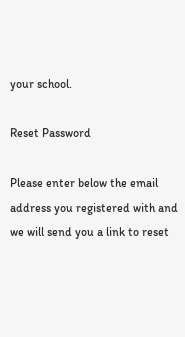your school.

Reset Password

Please enter below the email address you registered with and we will send you a link to reset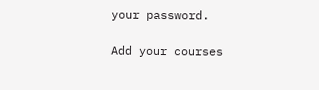your password.

Add your courses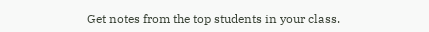Get notes from the top students in your class.